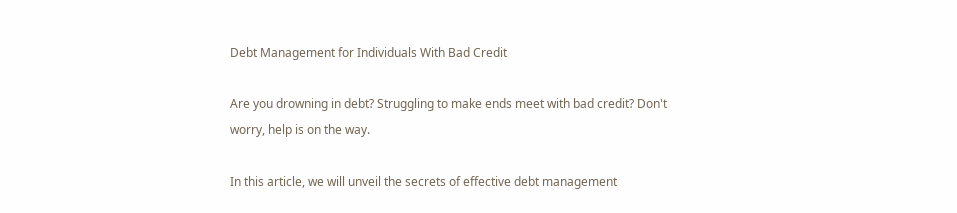Debt Management for Individuals With Bad Credit

Are you drowning in debt? Struggling to make ends meet with bad credit? Don't worry, help is on the way.

In this article, we will unveil the secrets of effective debt management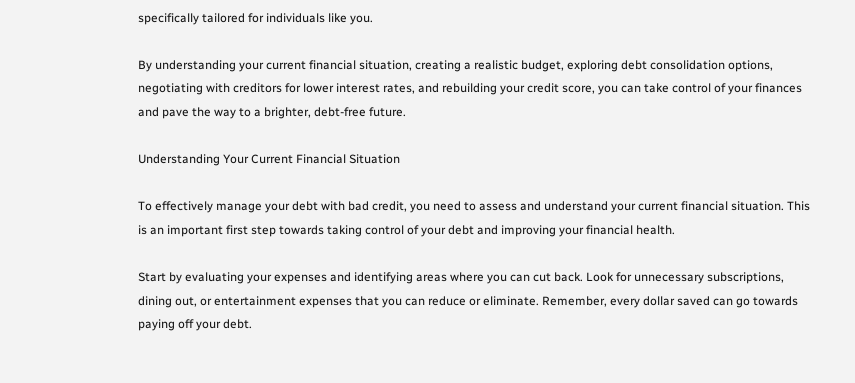specifically tailored for individuals like you.

By understanding your current financial situation, creating a realistic budget, exploring debt consolidation options, negotiating with creditors for lower interest rates, and rebuilding your credit score, you can take control of your finances and pave the way to a brighter, debt-free future.

Understanding Your Current Financial Situation

To effectively manage your debt with bad credit, you need to assess and understand your current financial situation. This is an important first step towards taking control of your debt and improving your financial health.

Start by evaluating your expenses and identifying areas where you can cut back. Look for unnecessary subscriptions, dining out, or entertainment expenses that you can reduce or eliminate. Remember, every dollar saved can go towards paying off your debt.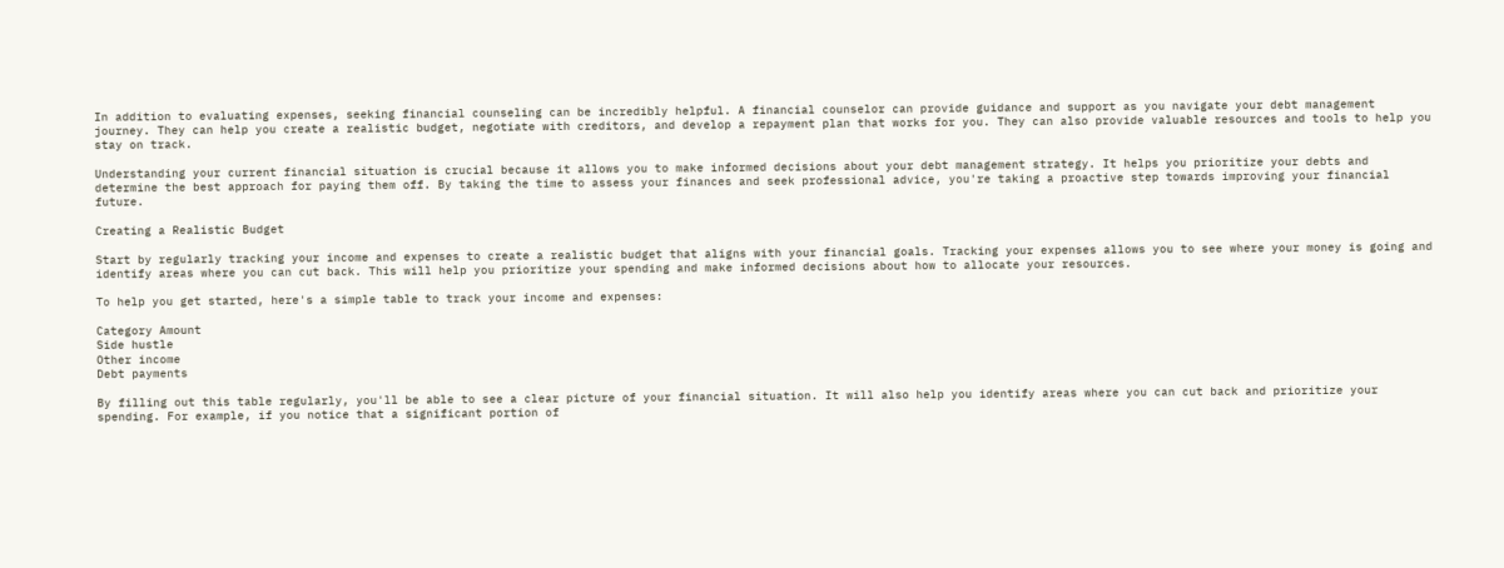In addition to evaluating expenses, seeking financial counseling can be incredibly helpful. A financial counselor can provide guidance and support as you navigate your debt management journey. They can help you create a realistic budget, negotiate with creditors, and develop a repayment plan that works for you. They can also provide valuable resources and tools to help you stay on track.

Understanding your current financial situation is crucial because it allows you to make informed decisions about your debt management strategy. It helps you prioritize your debts and determine the best approach for paying them off. By taking the time to assess your finances and seek professional advice, you're taking a proactive step towards improving your financial future.

Creating a Realistic Budget

Start by regularly tracking your income and expenses to create a realistic budget that aligns with your financial goals. Tracking your expenses allows you to see where your money is going and identify areas where you can cut back. This will help you prioritize your spending and make informed decisions about how to allocate your resources.

To help you get started, here's a simple table to track your income and expenses:

Category Amount
Side hustle
Other income
Debt payments

By filling out this table regularly, you'll be able to see a clear picture of your financial situation. It will also help you identify areas where you can cut back and prioritize your spending. For example, if you notice that a significant portion of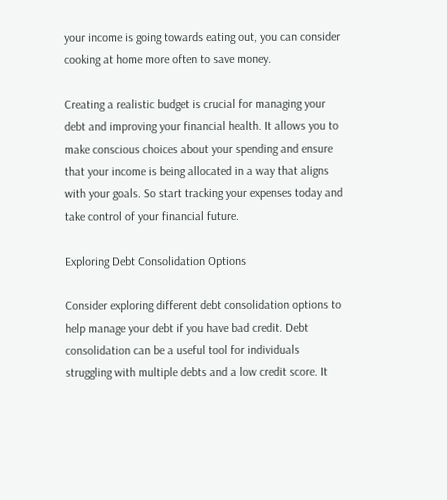your income is going towards eating out, you can consider cooking at home more often to save money.

Creating a realistic budget is crucial for managing your debt and improving your financial health. It allows you to make conscious choices about your spending and ensure that your income is being allocated in a way that aligns with your goals. So start tracking your expenses today and take control of your financial future.

Exploring Debt Consolidation Options

Consider exploring different debt consolidation options to help manage your debt if you have bad credit. Debt consolidation can be a useful tool for individuals struggling with multiple debts and a low credit score. It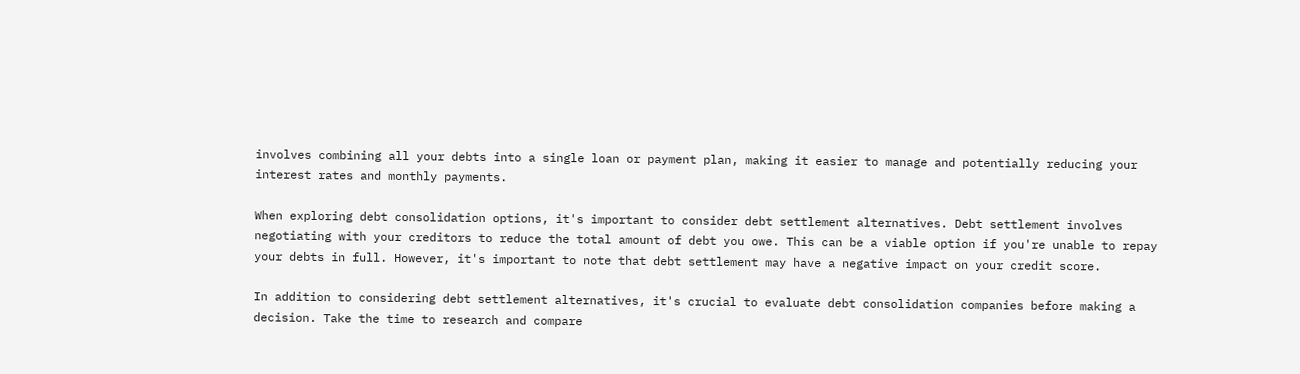involves combining all your debts into a single loan or payment plan, making it easier to manage and potentially reducing your interest rates and monthly payments.

When exploring debt consolidation options, it's important to consider debt settlement alternatives. Debt settlement involves negotiating with your creditors to reduce the total amount of debt you owe. This can be a viable option if you're unable to repay your debts in full. However, it's important to note that debt settlement may have a negative impact on your credit score.

In addition to considering debt settlement alternatives, it's crucial to evaluate debt consolidation companies before making a decision. Take the time to research and compare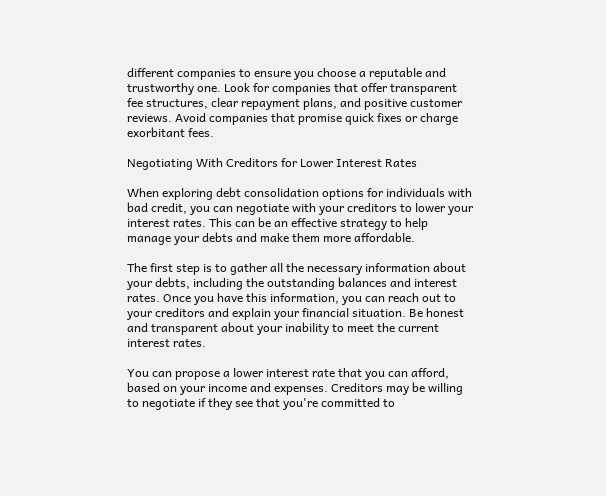different companies to ensure you choose a reputable and trustworthy one. Look for companies that offer transparent fee structures, clear repayment plans, and positive customer reviews. Avoid companies that promise quick fixes or charge exorbitant fees.

Negotiating With Creditors for Lower Interest Rates

When exploring debt consolidation options for individuals with bad credit, you can negotiate with your creditors to lower your interest rates. This can be an effective strategy to help manage your debts and make them more affordable.

The first step is to gather all the necessary information about your debts, including the outstanding balances and interest rates. Once you have this information, you can reach out to your creditors and explain your financial situation. Be honest and transparent about your inability to meet the current interest rates.

You can propose a lower interest rate that you can afford, based on your income and expenses. Creditors may be willing to negotiate if they see that you're committed to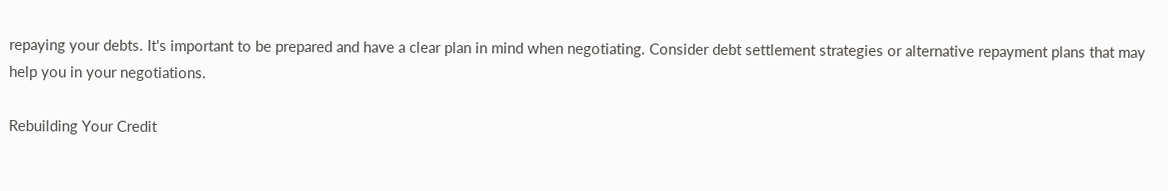repaying your debts. It's important to be prepared and have a clear plan in mind when negotiating. Consider debt settlement strategies or alternative repayment plans that may help you in your negotiations.

Rebuilding Your Credit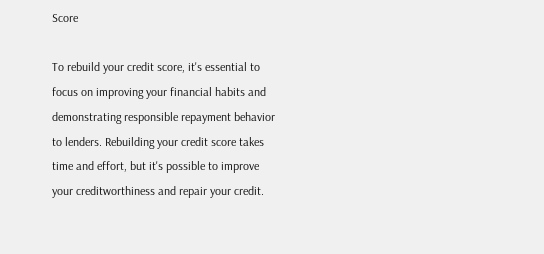Score

To rebuild your credit score, it's essential to focus on improving your financial habits and demonstrating responsible repayment behavior to lenders. Rebuilding your credit score takes time and effort, but it's possible to improve your creditworthiness and repair your credit.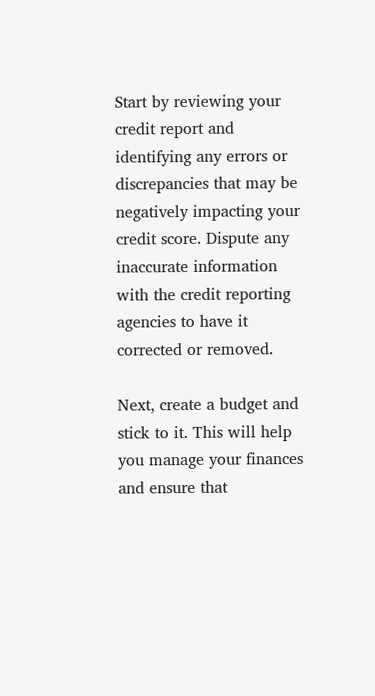Start by reviewing your credit report and identifying any errors or discrepancies that may be negatively impacting your credit score. Dispute any inaccurate information with the credit reporting agencies to have it corrected or removed.

Next, create a budget and stick to it. This will help you manage your finances and ensure that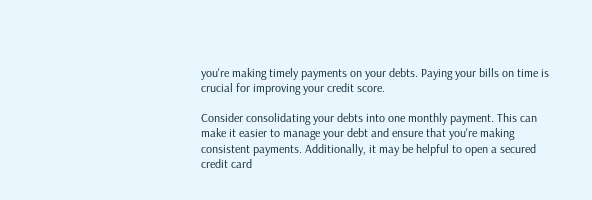you're making timely payments on your debts. Paying your bills on time is crucial for improving your credit score.

Consider consolidating your debts into one monthly payment. This can make it easier to manage your debt and ensure that you're making consistent payments. Additionally, it may be helpful to open a secured credit card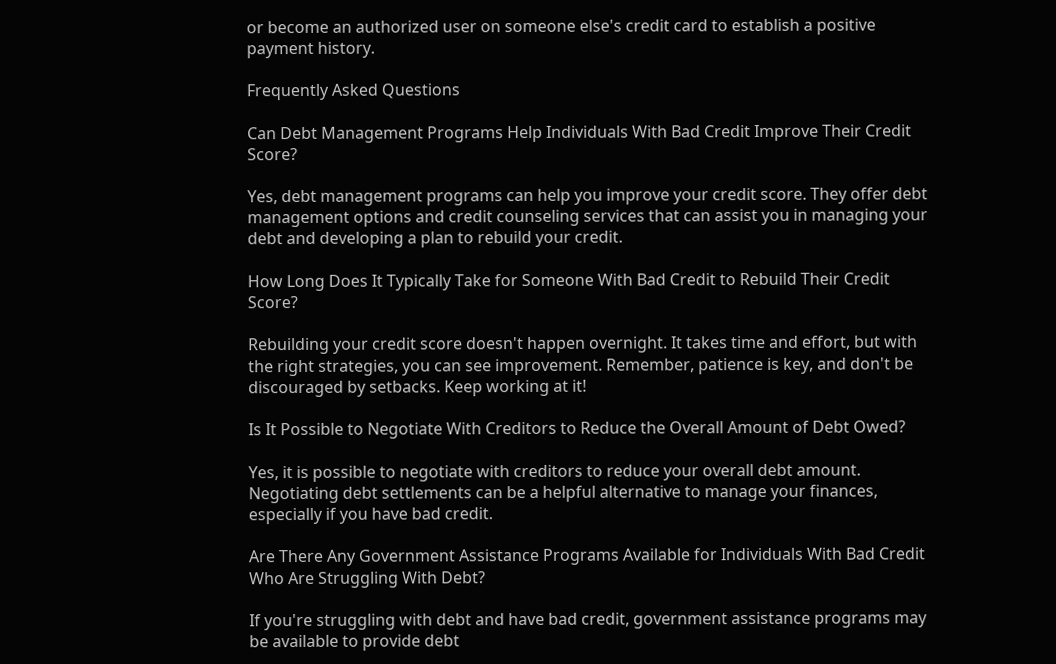or become an authorized user on someone else's credit card to establish a positive payment history.

Frequently Asked Questions

Can Debt Management Programs Help Individuals With Bad Credit Improve Their Credit Score?

Yes, debt management programs can help you improve your credit score. They offer debt management options and credit counseling services that can assist you in managing your debt and developing a plan to rebuild your credit.

How Long Does It Typically Take for Someone With Bad Credit to Rebuild Their Credit Score?

Rebuilding your credit score doesn't happen overnight. It takes time and effort, but with the right strategies, you can see improvement. Remember, patience is key, and don't be discouraged by setbacks. Keep working at it!

Is It Possible to Negotiate With Creditors to Reduce the Overall Amount of Debt Owed?

Yes, it is possible to negotiate with creditors to reduce your overall debt amount. Negotiating debt settlements can be a helpful alternative to manage your finances, especially if you have bad credit.

Are There Any Government Assistance Programs Available for Individuals With Bad Credit Who Are Struggling With Debt?

If you're struggling with debt and have bad credit, government assistance programs may be available to provide debt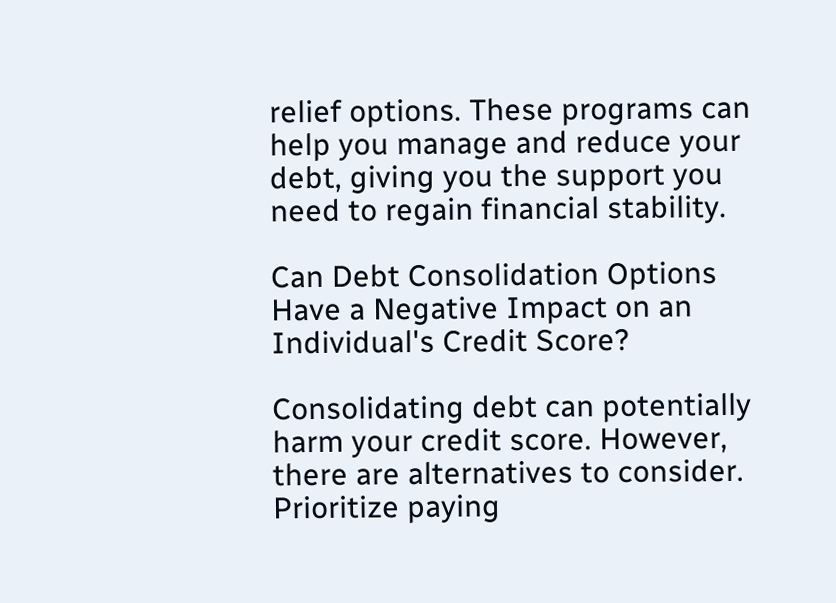relief options. These programs can help you manage and reduce your debt, giving you the support you need to regain financial stability.

Can Debt Consolidation Options Have a Negative Impact on an Individual's Credit Score?

Consolidating debt can potentially harm your credit score. However, there are alternatives to consider. Prioritize paying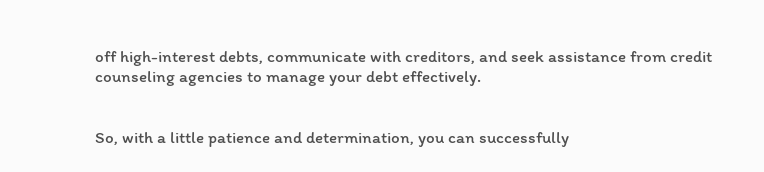off high-interest debts, communicate with creditors, and seek assistance from credit counseling agencies to manage your debt effectively.


So, with a little patience and determination, you can successfully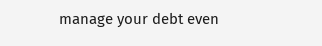manage your debt even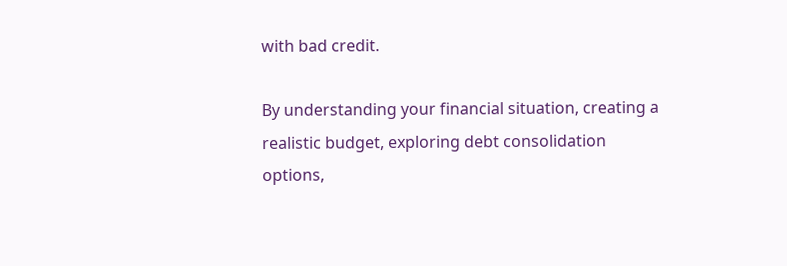with bad credit.

By understanding your financial situation, creating a realistic budget, exploring debt consolidation options,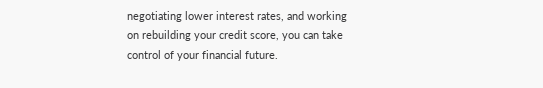negotiating lower interest rates, and working on rebuilding your credit score, you can take control of your financial future.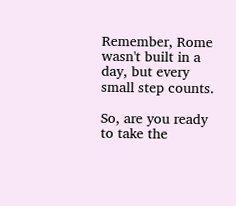Remember, Rome wasn't built in a day, but every small step counts.

So, are you ready to take the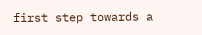first step towards a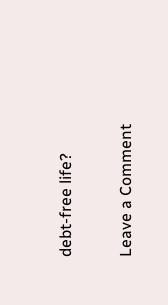debt-free life?

Leave a Comment